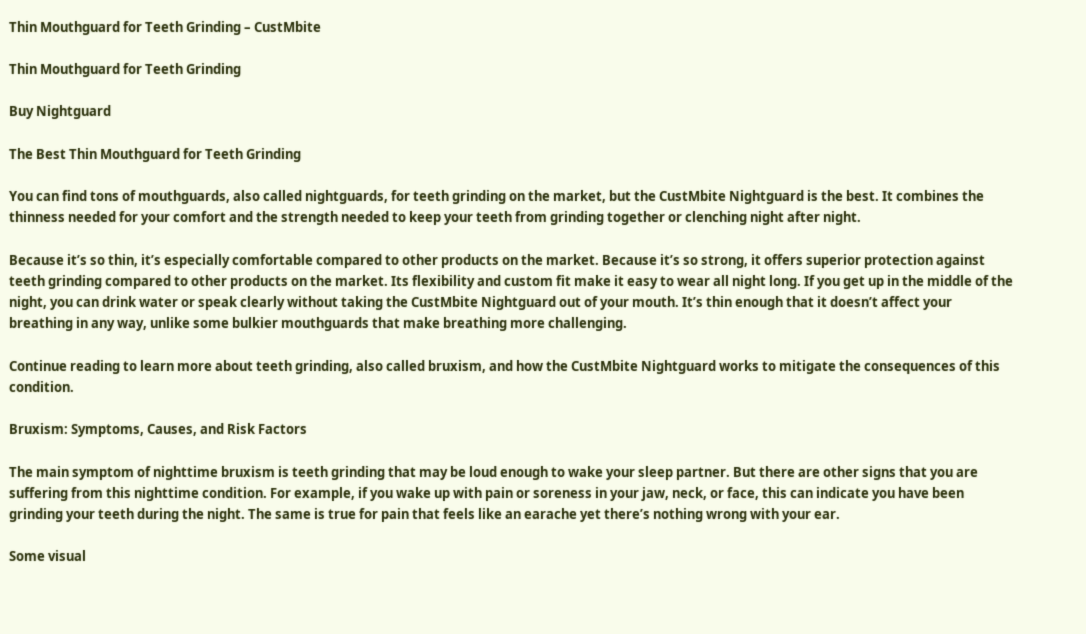Thin Mouthguard for Teeth Grinding – CustMbite

Thin Mouthguard for Teeth Grinding

Buy Nightguard

The Best Thin Mouthguard for Teeth Grinding

You can find tons of mouthguards, also called nightguards, for teeth grinding on the market, but the CustMbite Nightguard is the best. It combines the thinness needed for your comfort and the strength needed to keep your teeth from grinding together or clenching night after night.

Because it’s so thin, it’s especially comfortable compared to other products on the market. Because it’s so strong, it offers superior protection against teeth grinding compared to other products on the market. Its flexibility and custom fit make it easy to wear all night long. If you get up in the middle of the night, you can drink water or speak clearly without taking the CustMbite Nightguard out of your mouth. It’s thin enough that it doesn’t affect your breathing in any way, unlike some bulkier mouthguards that make breathing more challenging.

Continue reading to learn more about teeth grinding, also called bruxism, and how the CustMbite Nightguard works to mitigate the consequences of this condition.

Bruxism: Symptoms, Causes, and Risk Factors

The main symptom of nighttime bruxism is teeth grinding that may be loud enough to wake your sleep partner. But there are other signs that you are suffering from this nighttime condition. For example, if you wake up with pain or soreness in your jaw, neck, or face, this can indicate you have been grinding your teeth during the night. The same is true for pain that feels like an earache yet there’s nothing wrong with your ear.

Some visual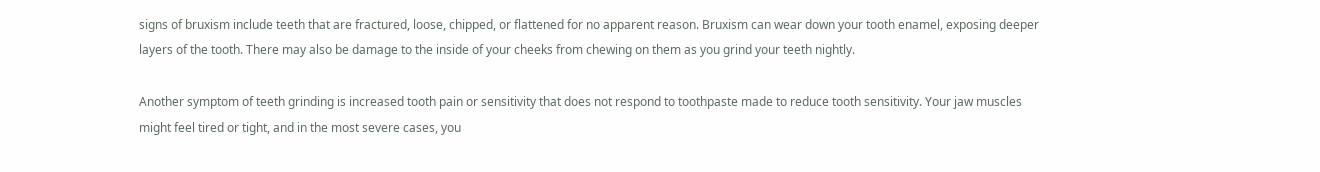signs of bruxism include teeth that are fractured, loose, chipped, or flattened for no apparent reason. Bruxism can wear down your tooth enamel, exposing deeper layers of the tooth. There may also be damage to the inside of your cheeks from chewing on them as you grind your teeth nightly.

Another symptom of teeth grinding is increased tooth pain or sensitivity that does not respond to toothpaste made to reduce tooth sensitivity. Your jaw muscles might feel tired or tight, and in the most severe cases, you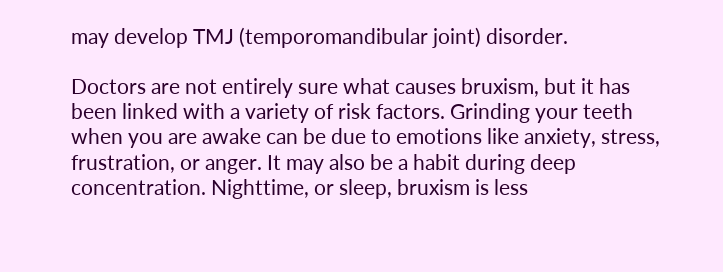may develop TMJ (temporomandibular joint) disorder.

Doctors are not entirely sure what causes bruxism, but it has been linked with a variety of risk factors. Grinding your teeth when you are awake can be due to emotions like anxiety, stress, frustration, or anger. It may also be a habit during deep concentration. Nighttime, or sleep, bruxism is less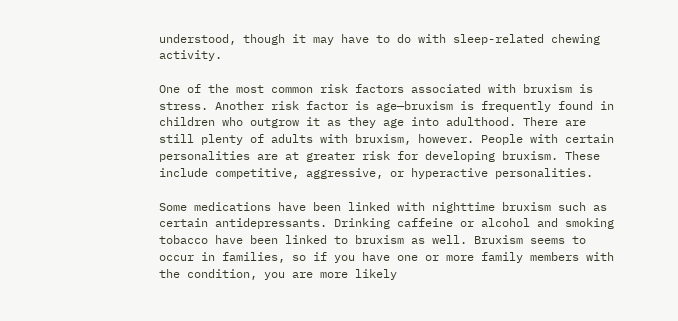understood, though it may have to do with sleep-related chewing activity.

One of the most common risk factors associated with bruxism is stress. Another risk factor is age—bruxism is frequently found in children who outgrow it as they age into adulthood. There are still plenty of adults with bruxism, however. People with certain personalities are at greater risk for developing bruxism. These include competitive, aggressive, or hyperactive personalities.

Some medications have been linked with nighttime bruxism such as certain antidepressants. Drinking caffeine or alcohol and smoking tobacco have been linked to bruxism as well. Bruxism seems to occur in families, so if you have one or more family members with the condition, you are more likely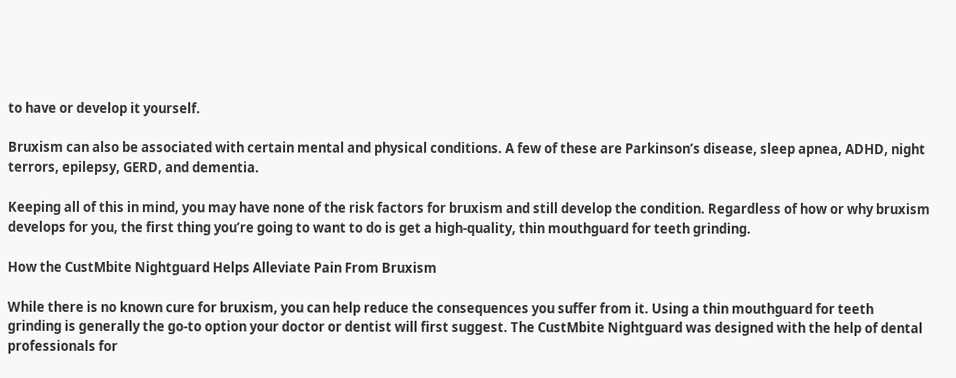to have or develop it yourself.

Bruxism can also be associated with certain mental and physical conditions. A few of these are Parkinson’s disease, sleep apnea, ADHD, night terrors, epilepsy, GERD, and dementia.

Keeping all of this in mind, you may have none of the risk factors for bruxism and still develop the condition. Regardless of how or why bruxism develops for you, the first thing you’re going to want to do is get a high-quality, thin mouthguard for teeth grinding.

How the CustMbite Nightguard Helps Alleviate Pain From Bruxism

While there is no known cure for bruxism, you can help reduce the consequences you suffer from it. Using a thin mouthguard for teeth grinding is generally the go-to option your doctor or dentist will first suggest. The CustMbite Nightguard was designed with the help of dental professionals for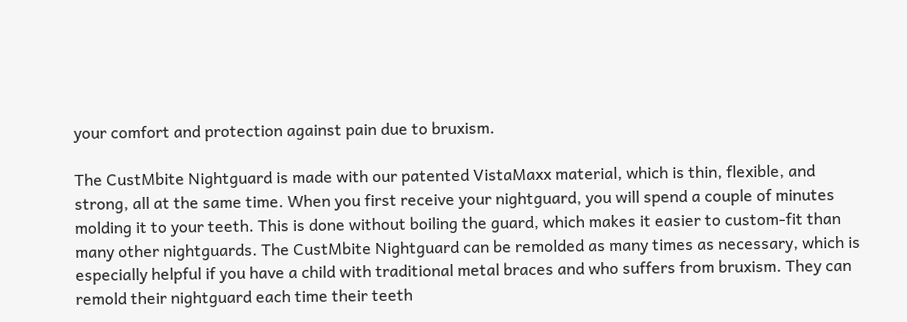your comfort and protection against pain due to bruxism.

The CustMbite Nightguard is made with our patented VistaMaxx material, which is thin, flexible, and strong, all at the same time. When you first receive your nightguard, you will spend a couple of minutes molding it to your teeth. This is done without boiling the guard, which makes it easier to custom-fit than many other nightguards. The CustMbite Nightguard can be remolded as many times as necessary, which is especially helpful if you have a child with traditional metal braces and who suffers from bruxism. They can remold their nightguard each time their teeth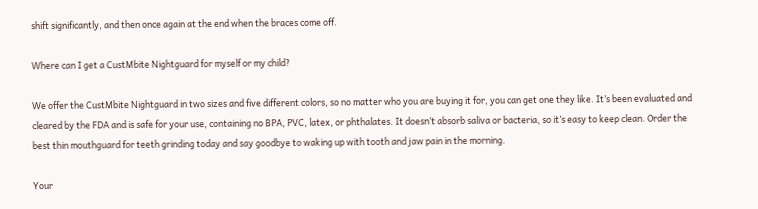shift significantly, and then once again at the end when the braces come off.

Where can I get a CustMbite Nightguard for myself or my child?

We offer the CustMbite Nightguard in two sizes and five different colors, so no matter who you are buying it for, you can get one they like. It’s been evaluated and cleared by the FDA and is safe for your use, containing no BPA, PVC, latex, or phthalates. It doesn’t absorb saliva or bacteria, so it’s easy to keep clean. Order the best thin mouthguard for teeth grinding today and say goodbye to waking up with tooth and jaw pain in the morning.

Your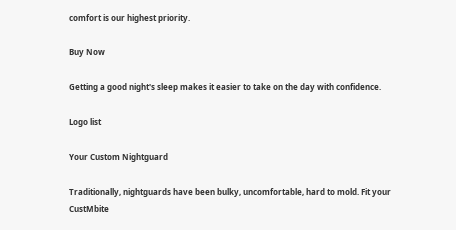comfort is our highest priority.

Buy Now

Getting a good night's sleep makes it easier to take on the day with confidence.

Logo list

Your Custom Nightguard

Traditionally, nightguards have been bulky, uncomfortable, hard to mold. Fit your CustMbite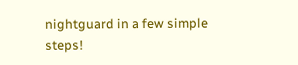nightguard in a few simple steps!